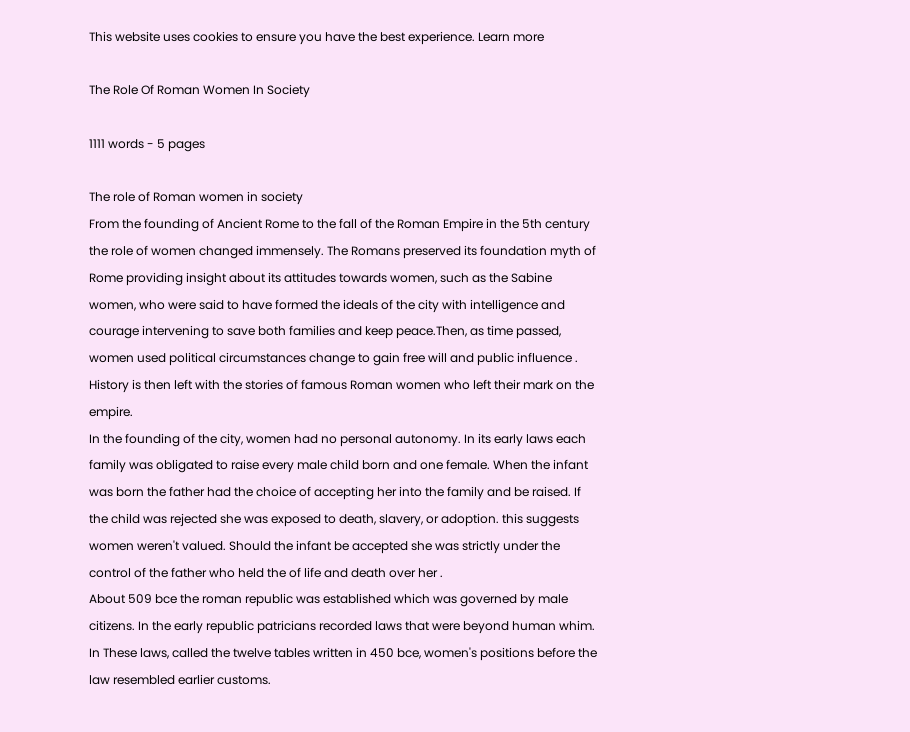This website uses cookies to ensure you have the best experience. Learn more

The Role Of Roman Women In Society

1111 words - 5 pages

The role of Roman women in society
From the founding of Ancient Rome to the fall of the Roman Empire in the 5th century the role of women changed immensely. The Romans preserved its foundation myth of Rome providing insight about its attitudes towards women, such as the Sabine women, who were said to have formed the ideals of the city with intelligence and courage intervening to save both families and keep peace.Then, as time passed, women used political circumstances change to gain free will and public influence . History is then left with the stories of famous Roman women who left their mark on the empire.
In the founding of the city, women had no personal autonomy. In its early laws each family was obligated to raise every male child born and one female. When the infant was born the father had the choice of accepting her into the family and be raised. If the child was rejected she was exposed to death, slavery, or adoption. this suggests women weren't valued. Should the infant be accepted she was strictly under the control of the father who held the of life and death over her .
About 509 bce the roman republic was established which was governed by male citizens. In the early republic patricians recorded laws that were beyond human whim. In These laws, called the twelve tables written in 450 bce, women's positions before the law resembled earlier customs.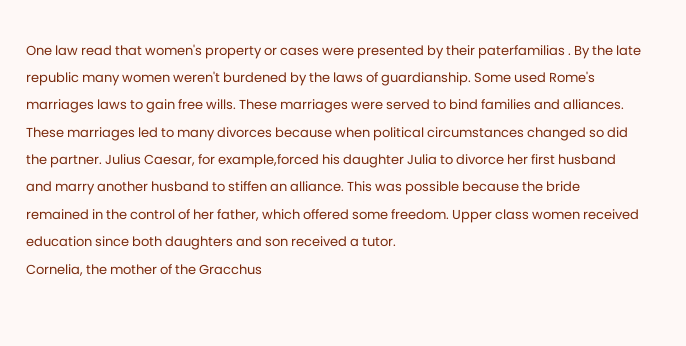One law read that women's property or cases were presented by their paterfamilias . By the late republic many women weren't burdened by the laws of guardianship. Some used Rome's marriages laws to gain free wills. These marriages were served to bind families and alliances. These marriages led to many divorces because when political circumstances changed so did the partner. Julius Caesar, for example,forced his daughter Julia to divorce her first husband and marry another husband to stiffen an alliance. This was possible because the bride remained in the control of her father, which offered some freedom. Upper class women received education since both daughters and son received a tutor.
Cornelia, the mother of the Gracchus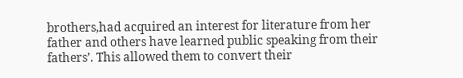brothers,had acquired an interest for literature from her father and others have learned public speaking from their fathers’. This allowed them to convert their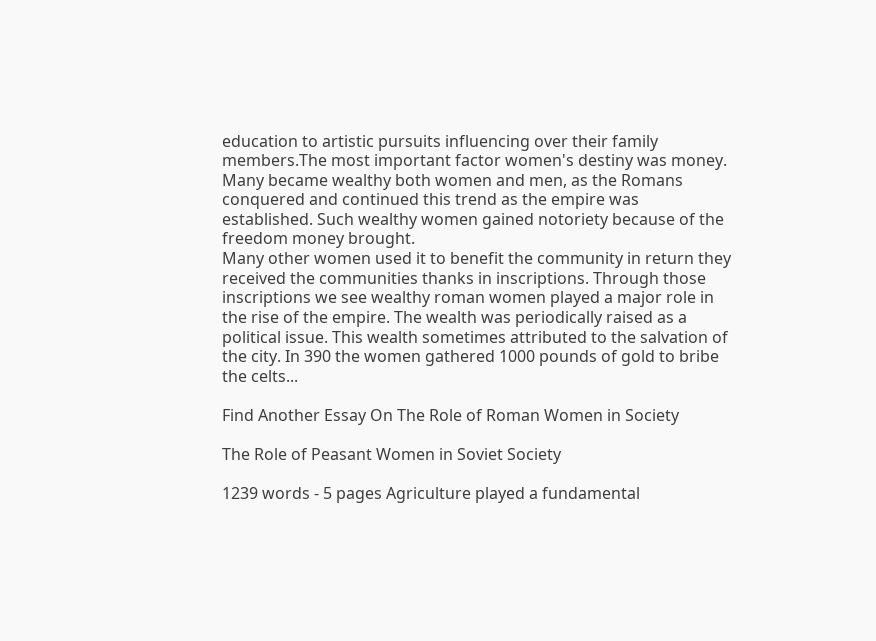education to artistic pursuits influencing over their family members.The most important factor women's destiny was money. Many became wealthy both women and men, as the Romans conquered and continued this trend as the empire was established. Such wealthy women gained notoriety because of the freedom money brought.
Many other women used it to benefit the community in return they received the communities thanks in inscriptions. Through those inscriptions we see wealthy roman women played a major role in the rise of the empire. The wealth was periodically raised as a political issue. This wealth sometimes attributed to the salvation of the city. In 390 the women gathered 1000 pounds of gold to bribe the celts...

Find Another Essay On The Role of Roman Women in Society

The Role of Peasant Women in Soviet Society

1239 words - 5 pages Agriculture played a fundamental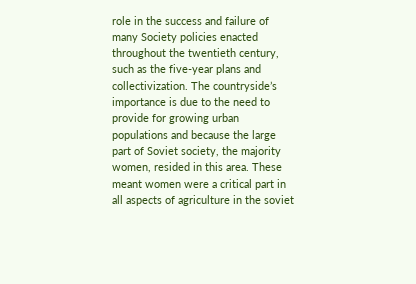role in the success and failure of many Society policies enacted throughout the twentieth century, such as the five-year plans and collectivization. The countryside’s importance is due to the need to provide for growing urban populations and because the large part of Soviet society, the majority women, resided in this area. These meant women were a critical part in all aspects of agriculture in the soviet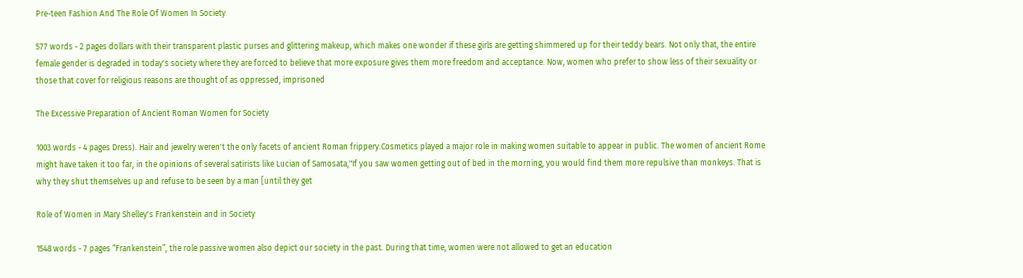Pre-teen Fashion And The Role Of Women In Society

577 words - 2 pages dollars with their transparent plastic purses and glittering makeup, which makes one wonder if these girls are getting shimmered up for their teddy bears. Not only that, the entire female gender is degraded in today's society where they are forced to believe that more exposure gives them more freedom and acceptance. Now, women who prefer to show less of their sexuality or those that cover for religious reasons are thought of as oppressed, imprisoned

The Excessive Preparation of Ancient Roman Women for Society

1003 words - 4 pages Dress). Hair and jewelry weren't the only facets of ancient Roman frippery.Cosmetics played a major role in making women suitable to appear in public. The women of ancient Rome might have taken it too far, in the opinions of several satirists like Lucian of Samosata,"If you saw women getting out of bed in the morning, you would find them more repulsive than monkeys. That is why they shut themselves up and refuse to be seen by a man [until they get

Role of Women in Mary Shelley's Frankenstein and in Society

1548 words - 7 pages “Frankenstein”, the role passive women also depict our society in the past. During that time, women were not allowed to get an education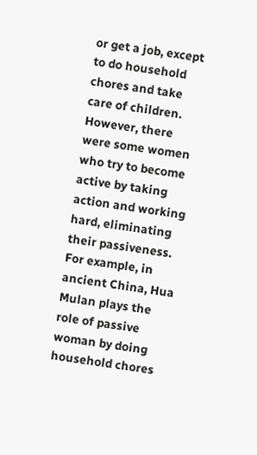or get a job, except to do household chores and take care of children. However, there were some women who try to become active by taking action and working hard, eliminating their passiveness. For example, in ancient China, Hua Mulan plays the role of passive woman by doing household chores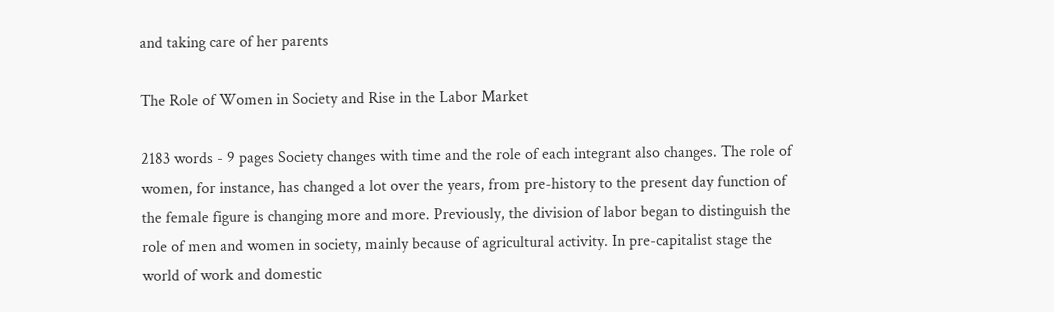and taking care of her parents

The Role of Women in Society and Rise in the Labor Market

2183 words - 9 pages Society changes with time and the role of each integrant also changes. The role of women, for instance, has changed a lot over the years, from pre-history to the present day function of the female figure is changing more and more. Previously, the division of labor began to distinguish the role of men and women in society, mainly because of agricultural activity. In pre-capitalist stage the world of work and domestic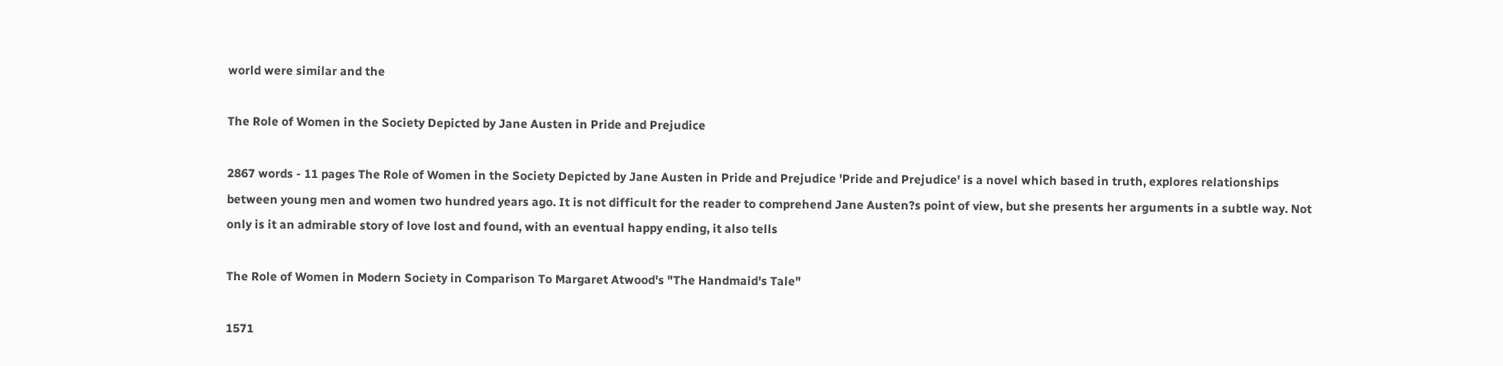world were similar and the

The Role of Women in the Society Depicted by Jane Austen in Pride and Prejudice

2867 words - 11 pages The Role of Women in the Society Depicted by Jane Austen in Pride and Prejudice 'Pride and Prejudice' is a novel which based in truth, explores relationships between young men and women two hundred years ago. It is not difficult for the reader to comprehend Jane Austen?s point of view, but she presents her arguments in a subtle way. Not only is it an admirable story of love lost and found, with an eventual happy ending, it also tells

The Role of Women in Modern Society in Comparison To Margaret Atwood's "The Handmaid's Tale"

1571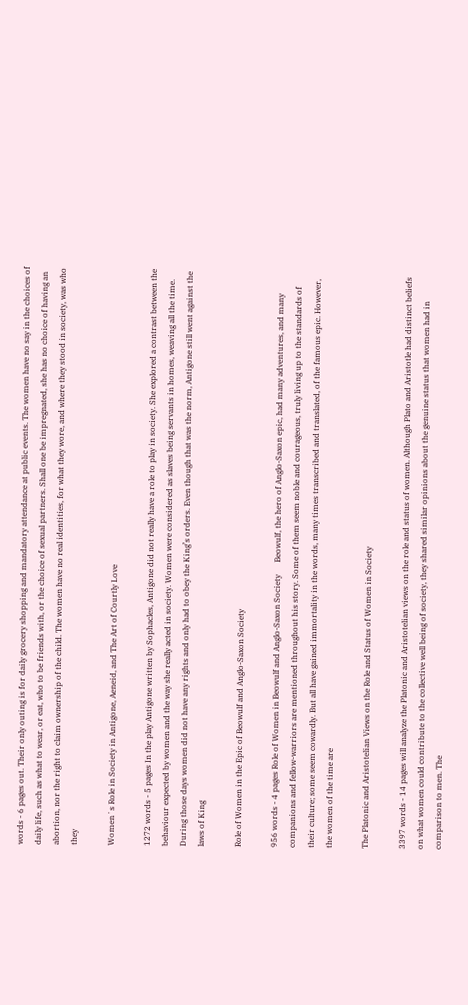words - 6 pages out. Their only outing is for daily grocery shopping and mandatory attendance at public events. The women have no say in the choices of daily life, such as what to wear, or eat, who to be friends with, or the choice of sexual partners. Shall one be impregnated, she has no choice of having an abortion, nor the right to claim ownership of the child. The women have no real identities, for what they wore, and where they stood in society, was who they

Women´s Role in Society in Antigone, Aeneid, and The Art of Courtly Love

1272 words - 5 pages In the play Antigone written by Sophacles, Antigone did not really have a role to play in society. She explored a contrast between the behaviour expected by women and the way she really acted in society. Women were considered as slaves being servants in homes, weaving all the time. During those days women did not have any rights and only had to obey the King’s orders. Even though that was the norm, Antigone still went against the laws of King

Role of Women in the Epic of Beowulf and Anglo-Saxon Society

956 words - 4 pages Role of Women in Beowulf and Anglo-Saxon Society      Beowulf, the hero of Anglo-Saxon epic, had many adventures, and many companions and fellow-warriors are mentioned throughout his story. Some of them seem noble and courageous, truly living up to the standards of their culture; some seem cowardly. But all have gained immortality in the words, many times transcribed and translated, of the famous epic. However, the women of the time are

The Platonic and Aristotelian Views on the Role and Status of Women in Society

3397 words - 14 pages will analyze the Platonic and Aristotelian views on the role and status of women. Although Plato and Aristotle had distinct beliefs on what women could contribute to the collective well being of society, they shared similar opinions about the genuine status that women had in comparison to men. The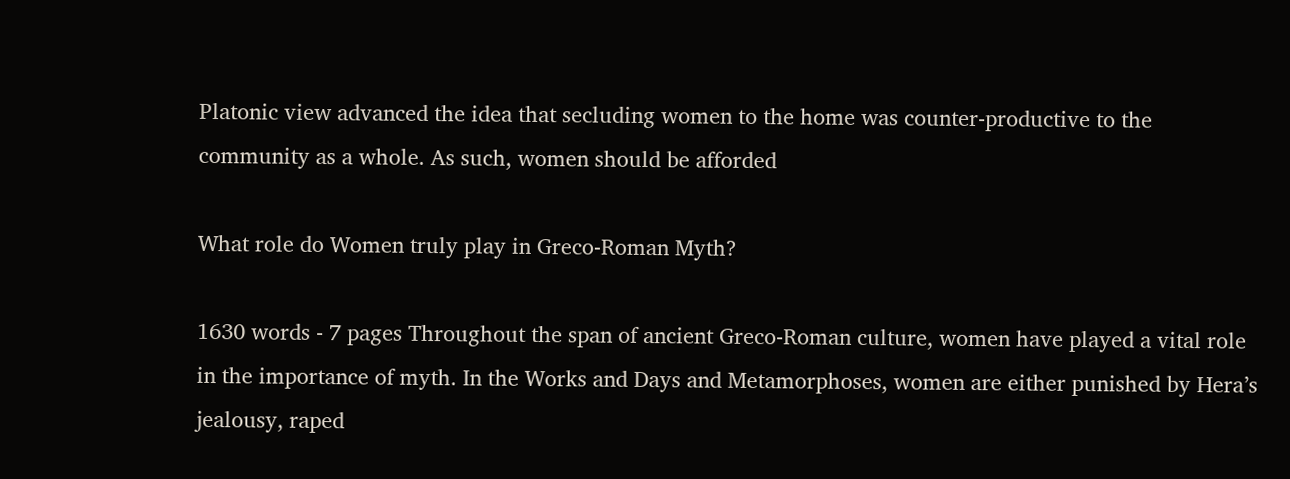Platonic view advanced the idea that secluding women to the home was counter-productive to the community as a whole. As such, women should be afforded

What role do Women truly play in Greco-Roman Myth?

1630 words - 7 pages Throughout the span of ancient Greco-Roman culture, women have played a vital role in the importance of myth. In the Works and Days and Metamorphoses, women are either punished by Hera’s jealousy, raped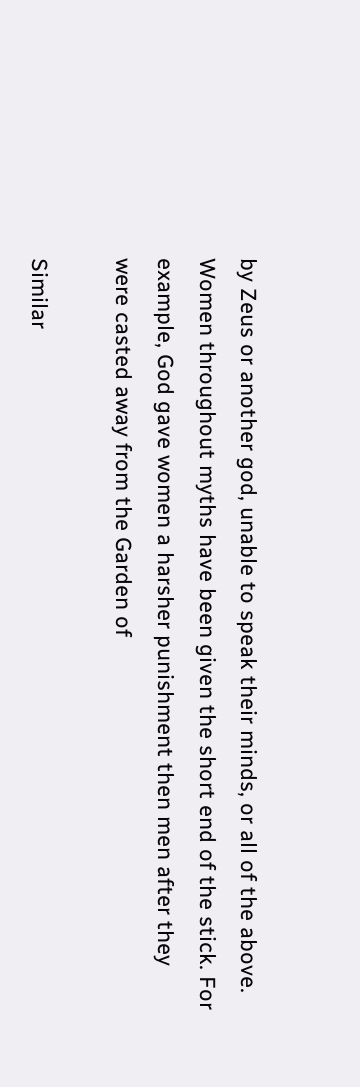by Zeus or another god, unable to speak their minds, or all of the above. Women throughout myths have been given the short end of the stick. For example, God gave women a harsher punishment then men after they were casted away from the Garden of

Similar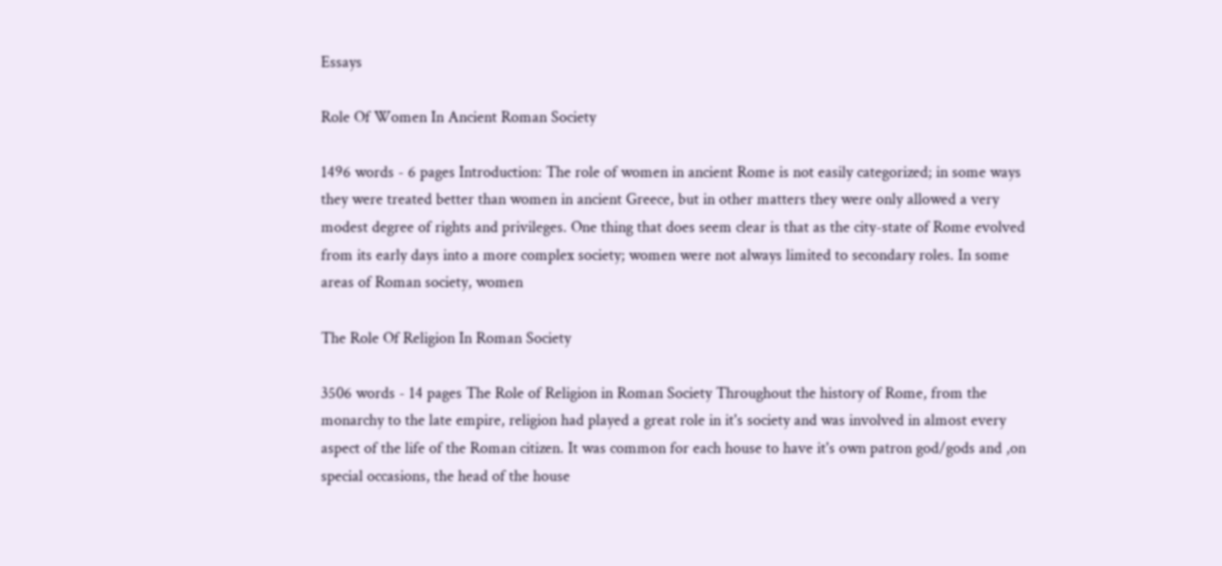Essays

Role Of Women In Ancient Roman Society

1496 words - 6 pages Introduction: The role of women in ancient Rome is not easily categorized; in some ways they were treated better than women in ancient Greece, but in other matters they were only allowed a very modest degree of rights and privileges. One thing that does seem clear is that as the city-state of Rome evolved from its early days into a more complex society; women were not always limited to secondary roles. In some areas of Roman society, women

The Role Of Religion In Roman Society

3506 words - 14 pages The Role of Religion in Roman Society Throughout the history of Rome, from the monarchy to the late empire, religion had played a great role in it's society and was involved in almost every aspect of the life of the Roman citizen. It was common for each house to have it's own patron god/gods and ,on special occasions, the head of the house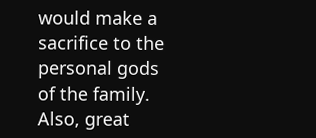would make a sacrifice to the personal gods of the family. Also, great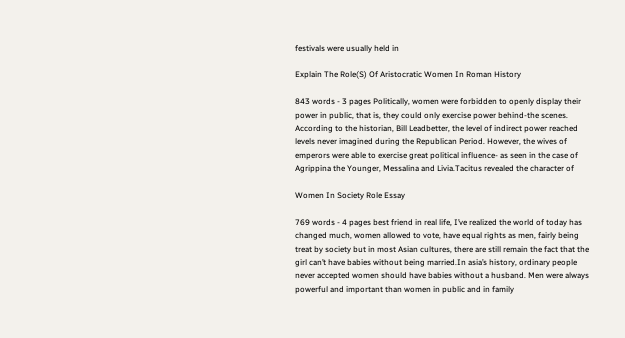festivals were usually held in

Explain The Role(S) Of Aristocratic Women In Roman History

843 words - 3 pages Politically, women were forbidden to openly display their power in public, that is, they could only exercise power behind-the scenes. According to the historian, Bill Leadbetter, the level of indirect power reached levels never imagined during the Republican Period. However, the wives of emperors were able to exercise great political influence- as seen in the case of Agrippina the Younger, Messalina and Livia.Tacitus revealed the character of

Women In Society Role Essay

769 words - 4 pages best friend in real life, I’ve realized the world of today has changed much, women allowed to vote, have equal rights as men, fairly being treat by society but in most Asian cultures, there are still remain the fact that the girl can’t have babies without being married.In asia’s history, ordinary people never accepted women should have babies without a husband. Men were always powerful and important than women in public and in family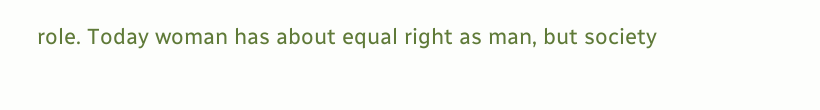role. Today woman has about equal right as man, but society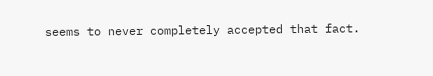seems to never completely accepted that fact.